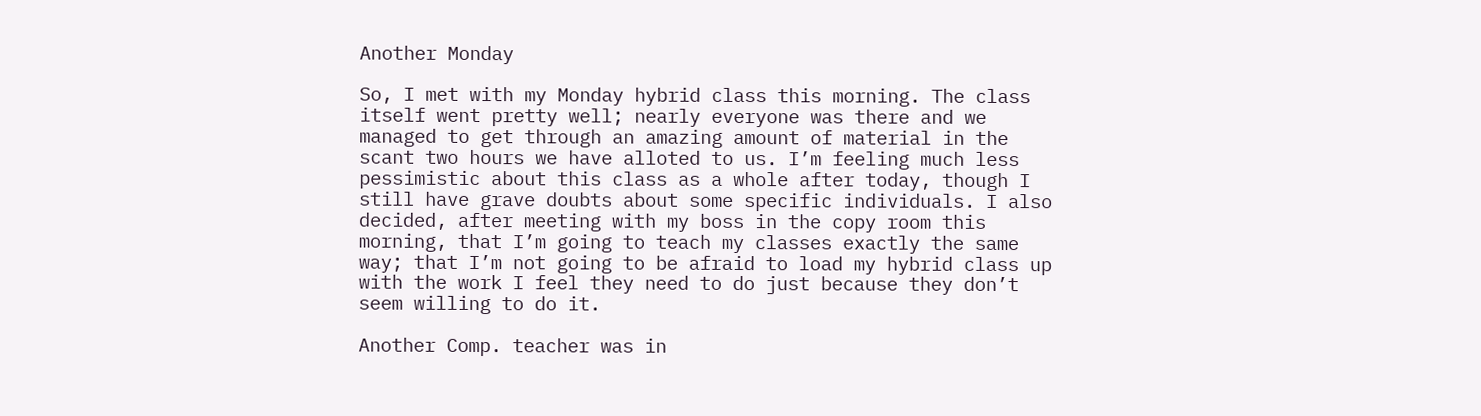Another Monday

So, I met with my Monday hybrid class this morning. The class itself went pretty well; nearly everyone was there and we managed to get through an amazing amount of material in the scant two hours we have alloted to us. I’m feeling much less pessimistic about this class as a whole after today, though I still have grave doubts about some specific individuals. I also decided, after meeting with my boss in the copy room this morning, that I’m going to teach my classes exactly the same way; that I’m not going to be afraid to load my hybrid class up with the work I feel they need to do just because they don’t seem willing to do it.

Another Comp. teacher was in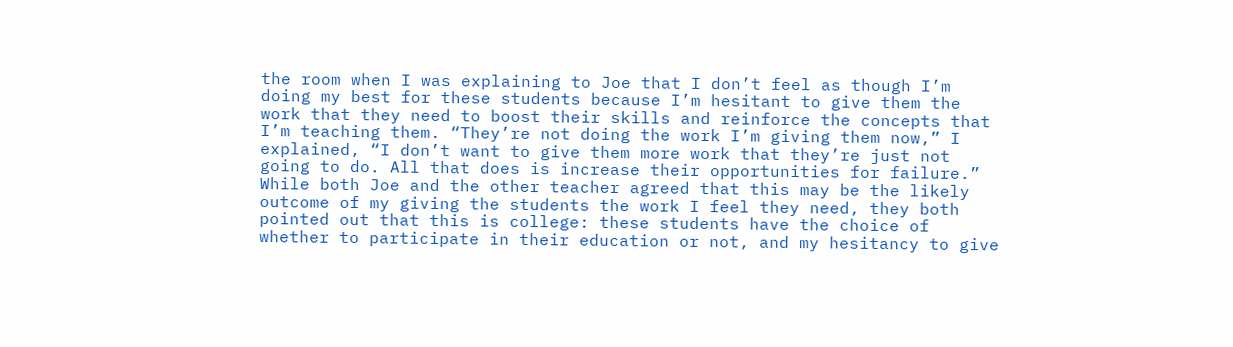the room when I was explaining to Joe that I don’t feel as though I’m doing my best for these students because I’m hesitant to give them the work that they need to boost their skills and reinforce the concepts that I’m teaching them. “They’re not doing the work I’m giving them now,” I explained, “I don’t want to give them more work that they’re just not going to do. All that does is increase their opportunities for failure.” While both Joe and the other teacher agreed that this may be the likely outcome of my giving the students the work I feel they need, they both pointed out that this is college: these students have the choice of whether to participate in their education or not, and my hesitancy to give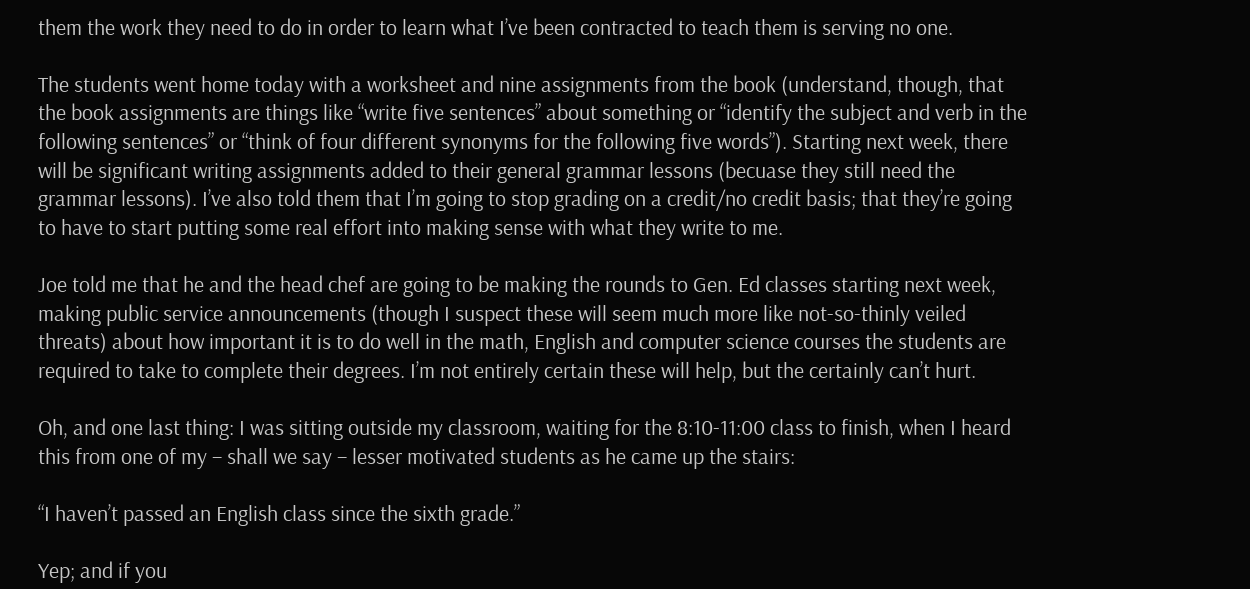them the work they need to do in order to learn what I’ve been contracted to teach them is serving no one.

The students went home today with a worksheet and nine assignments from the book (understand, though, that the book assignments are things like “write five sentences” about something or “identify the subject and verb in the following sentences” or “think of four different synonyms for the following five words”). Starting next week, there will be significant writing assignments added to their general grammar lessons (becuase they still need the grammar lessons). I’ve also told them that I’m going to stop grading on a credit/no credit basis; that they’re going to have to start putting some real effort into making sense with what they write to me.

Joe told me that he and the head chef are going to be making the rounds to Gen. Ed classes starting next week, making public service announcements (though I suspect these will seem much more like not-so-thinly veiled threats) about how important it is to do well in the math, English and computer science courses the students are required to take to complete their degrees. I’m not entirely certain these will help, but the certainly can’t hurt.

Oh, and one last thing: I was sitting outside my classroom, waiting for the 8:10-11:00 class to finish, when I heard this from one of my – shall we say – lesser motivated students as he came up the stairs:

“I haven’t passed an English class since the sixth grade.”

Yep; and if you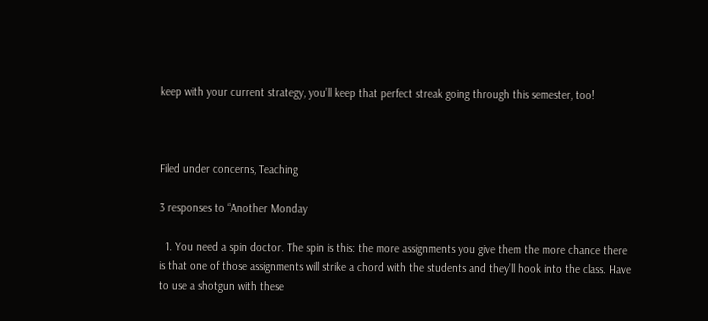keep with your current strategy, you’ll keep that perfect streak going through this semester, too!



Filed under concerns, Teaching

3 responses to “Another Monday

  1. You need a spin doctor. The spin is this: the more assignments you give them the more chance there is that one of those assignments will strike a chord with the students and they’ll hook into the class. Have to use a shotgun with these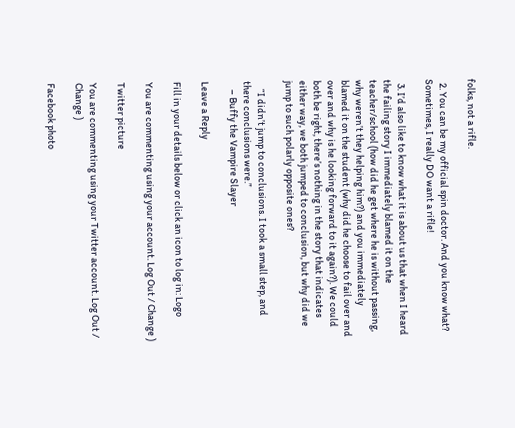folks, not a rifle.

  2. You can be my official spin doctor. And you know what? Sometimes, I really DO want a rifle!

  3. I’d also like to know what it is about us that when I heard the failing story I immediately blamed it on the teacher/school (how did he get where he is without passing, why weren’t they helping him?) and you immediately blamed it on the student (why did he choose to fail over and over and why is he looking forward to it again?). We could both be right, there’s nothing in the story that indicates either way, we both jumped to conclusion, but why did we jump to such polarly opposite ones?

    “I didn’t jump to conclusions. I took a small step, and there conclusions were.”
    – Buffy the Vampire Slayer

Leave a Reply

Fill in your details below or click an icon to log in: Logo

You are commenting using your account. Log Out / Change )

Twitter picture

You are commenting using your Twitter account. Log Out / Change )

Facebook photo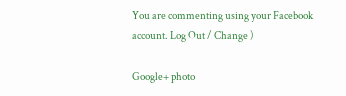You are commenting using your Facebook account. Log Out / Change )

Google+ photo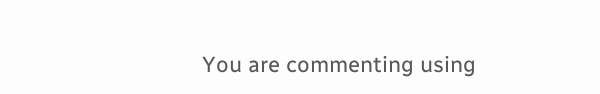You are commenting using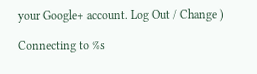your Google+ account. Log Out / Change )

Connecting to %s